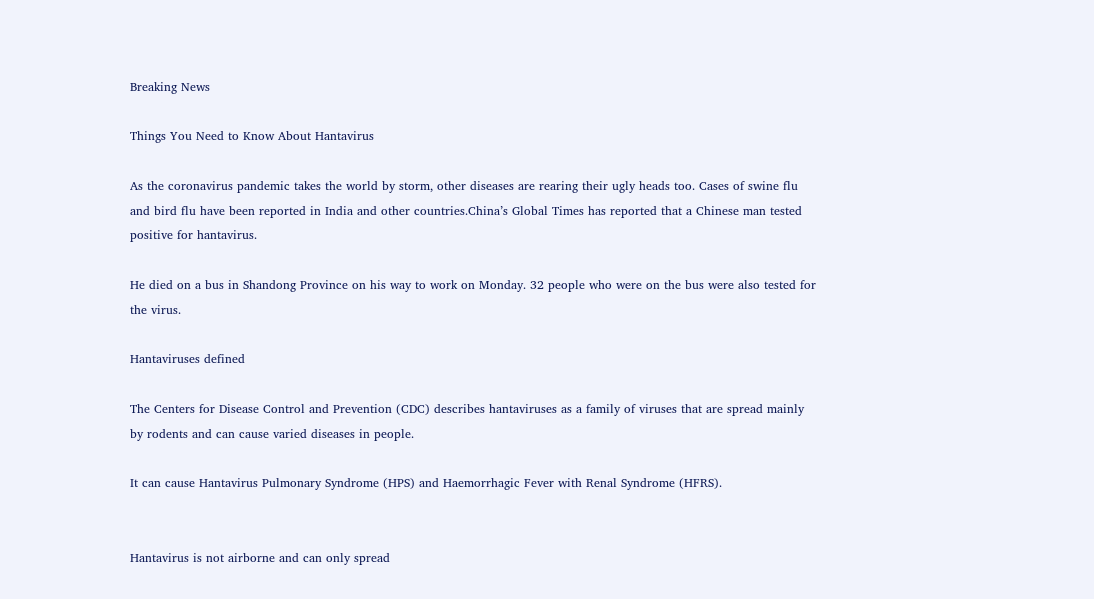Breaking News

Things You Need to Know About Hantavirus

As the coronavirus pandemic takes the world by storm, other diseases are rearing their ugly heads too. Cases of swine flu and bird flu have been reported in India and other countries.China’s Global Times has reported that a Chinese man tested positive for hantavirus.

He died on a bus in Shandong Province on his way to work on Monday. 32 people who were on the bus were also tested for the virus.

Hantaviruses defined

The Centers for Disease Control and Prevention (CDC) describes hantaviruses as a family of viruses that are spread mainly by rodents and can cause varied diseases in people.

It can cause Hantavirus Pulmonary Syndrome (HPS) and Haemorrhagic Fever with Renal Syndrome (HFRS).


Hantavirus is not airborne and can only spread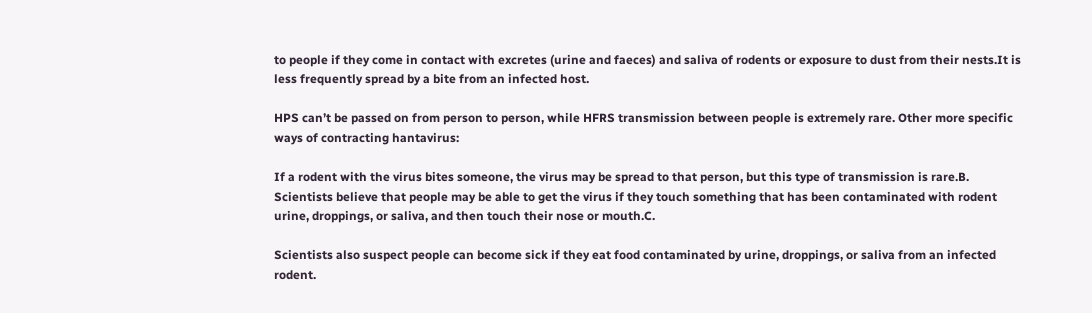to people if they come in contact with excretes (urine and faeces) and saliva of rodents or exposure to dust from their nests.It is less frequently spread by a bite from an infected host.

HPS can’t be passed on from person to person, while HFRS transmission between people is extremely rare. Other more specific ways of contracting hantavirus:

If a rodent with the virus bites someone, the virus may be spread to that person, but this type of transmission is rare.B. Scientists believe that people may be able to get the virus if they touch something that has been contaminated with rodent urine, droppings, or saliva, and then touch their nose or mouth.C.

Scientists also suspect people can become sick if they eat food contaminated by urine, droppings, or saliva from an infected rodent.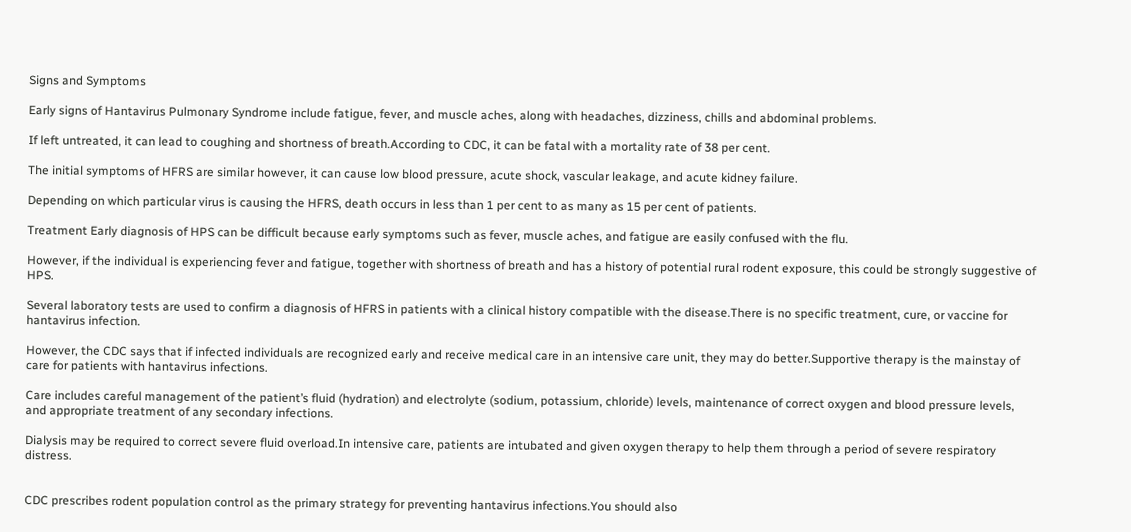Signs and Symptoms

Early signs of Hantavirus Pulmonary Syndrome include fatigue, fever, and muscle aches, along with headaches, dizziness, chills and abdominal problems.

If left untreated, it can lead to coughing and shortness of breath.According to CDC, it can be fatal with a mortality rate of 38 per cent.

The initial symptoms of HFRS are similar however, it can cause low blood pressure, acute shock, vascular leakage, and acute kidney failure.

Depending on which particular virus is causing the HFRS, death occurs in less than 1 per cent to as many as 15 per cent of patients.

Treatment Early diagnosis of HPS can be difficult because early symptoms such as fever, muscle aches, and fatigue are easily confused with the flu.

However, if the individual is experiencing fever and fatigue, together with shortness of breath and has a history of potential rural rodent exposure, this could be strongly suggestive of HPS.

Several laboratory tests are used to confirm a diagnosis of HFRS in patients with a clinical history compatible with the disease.There is no specific treatment, cure, or vaccine for hantavirus infection.

However, the CDC says that if infected individuals are recognized early and receive medical care in an intensive care unit, they may do better.Supportive therapy is the mainstay of care for patients with hantavirus infections.

Care includes careful management of the patient’s fluid (hydration) and electrolyte (sodium, potassium, chloride) levels, maintenance of correct oxygen and blood pressure levels, and appropriate treatment of any secondary infections.

Dialysis may be required to correct severe fluid overload.In intensive care, patients are intubated and given oxygen therapy to help them through a period of severe respiratory distress.


CDC prescribes rodent population control as the primary strategy for preventing hantavirus infections.You should also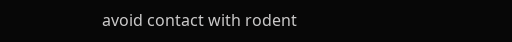avoid contact with rodent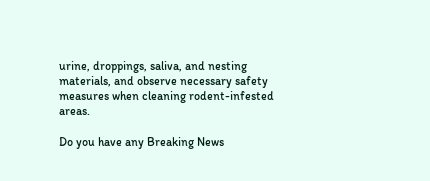urine, droppings, saliva, and nesting materials, and observe necessary safety measures when cleaning rodent-infested areas.

Do you have any Breaking News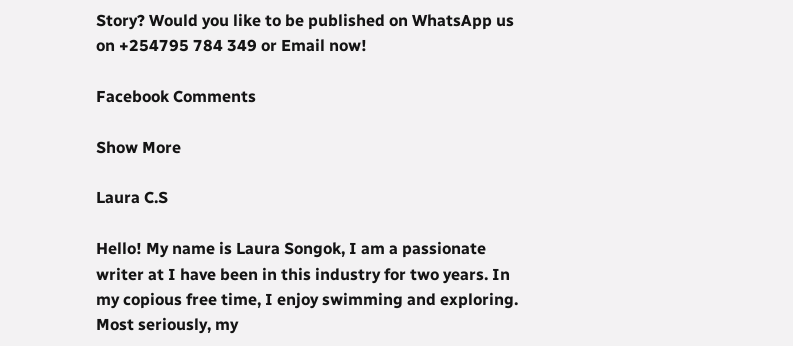Story? Would you like to be published on WhatsApp us on +254795 784 349 or Email now!

Facebook Comments

Show More

Laura C.S

Hello! My name is Laura Songok, I am a passionate writer at I have been in this industry for two years. In my copious free time, I enjoy swimming and exploring. Most seriously, my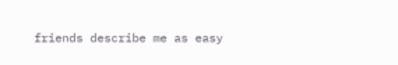friends describe me as easy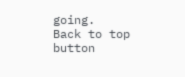going.
Back to top button